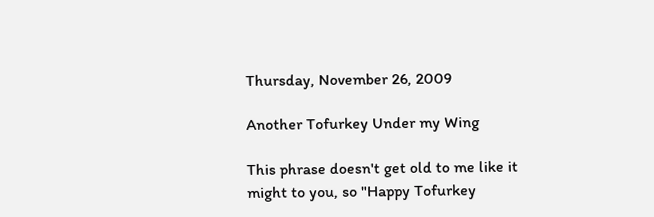Thursday, November 26, 2009

Another Tofurkey Under my Wing

This phrase doesn't get old to me like it might to you, so "Happy Tofurkey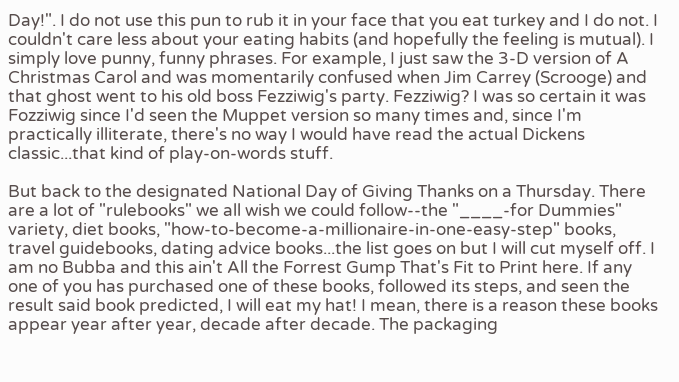Day!". I do not use this pun to rub it in your face that you eat turkey and I do not. I couldn't care less about your eating habits (and hopefully the feeling is mutual). I simply love punny, funny phrases. For example, I just saw the 3-D version of A Christmas Carol and was momentarily confused when Jim Carrey (Scrooge) and that ghost went to his old boss Fezziwig's party. Fezziwig? I was so certain it was Fozziwig since I'd seen the Muppet version so many times and, since I'm practically illiterate, there's no way I would have read the actual Dickens classic...that kind of play-on-words stuff.

But back to the designated National Day of Giving Thanks on a Thursday. There are a lot of "rulebooks" we all wish we could follow--the "____-for Dummies" variety, diet books, "how-to-become-a-millionaire-in-one-easy-step" books, travel guidebooks, dating advice books...the list goes on but I will cut myself off. I am no Bubba and this ain't All the Forrest Gump That's Fit to Print here. If any one of you has purchased one of these books, followed its steps, and seen the result said book predicted, I will eat my hat! I mean, there is a reason these books appear year after year, decade after decade. The packaging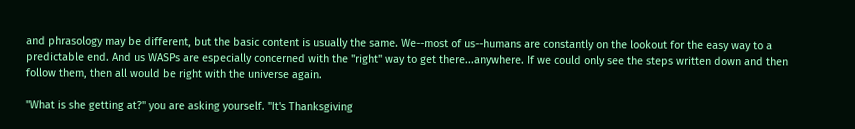and phrasology may be different, but the basic content is usually the same. We--most of us--humans are constantly on the lookout for the easy way to a predictable end. And us WASPs are especially concerned with the "right" way to get there...anywhere. If we could only see the steps written down and then follow them, then all would be right with the universe again.

"What is she getting at?" you are asking yourself. "It's Thanksgiving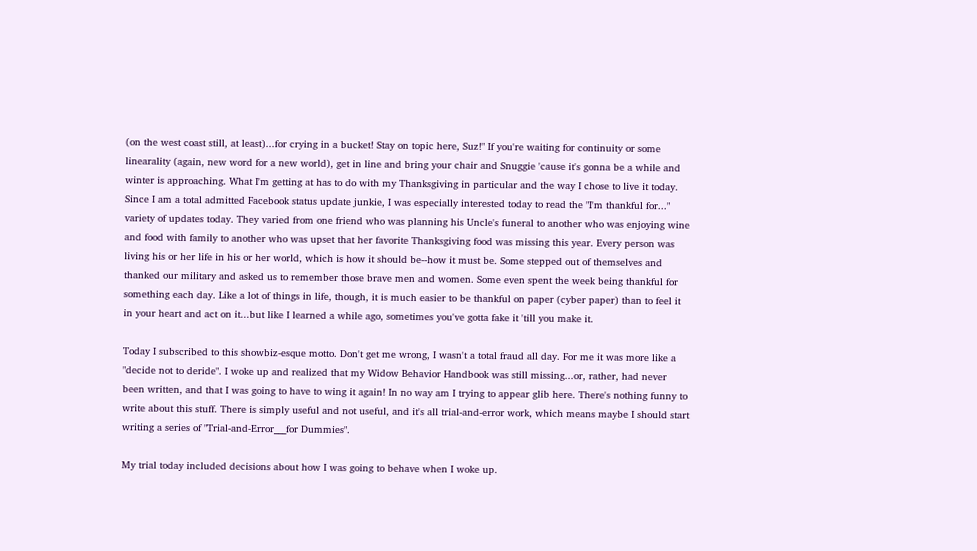(on the west coast still, at least)...for crying in a bucket! Stay on topic here, Suz!" If you're waiting for continuity or some linearality (again, new word for a new world), get in line and bring your chair and Snuggie 'cause it's gonna be a while and winter is approaching. What I'm getting at has to do with my Thanksgiving in particular and the way I chose to live it today. Since I am a total admitted Facebook status update junkie, I was especially interested today to read the "I'm thankful for..." variety of updates today. They varied from one friend who was planning his Uncle's funeral to another who was enjoying wine and food with family to another who was upset that her favorite Thanksgiving food was missing this year. Every person was living his or her life in his or her world, which is how it should be--how it must be. Some stepped out of themselves and thanked our military and asked us to remember those brave men and women. Some even spent the week being thankful for something each day. Like a lot of things in life, though, it is much easier to be thankful on paper (cyber paper) than to feel it in your heart and act on it...but like I learned a while ago, sometimes you've gotta fake it 'till you make it.

Today I subscribed to this showbiz-esque motto. Don't get me wrong, I wasn't a total fraud all day. For me it was more like a "decide not to deride". I woke up and realized that my Widow Behavior Handbook was still missing...or, rather, had never been written, and that I was going to have to wing it again! In no way am I trying to appear glib here. There's nothing funny to write about this stuff. There is simply useful and not useful, and it's all trial-and-error work, which means maybe I should start writing a series of "Trial-and-Error___for Dummies".

My trial today included decisions about how I was going to behave when I woke up.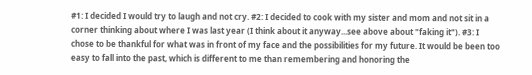#1: I decided I would try to laugh and not cry. #2: I decided to cook with my sister and mom and not sit in a corner thinking about where I was last year (I think about it anyway...see above about "faking it"). #3: I chose to be thankful for what was in front of my face and the possibilities for my future. It would be been too easy to fall into the past, which is different to me than remembering and honoring the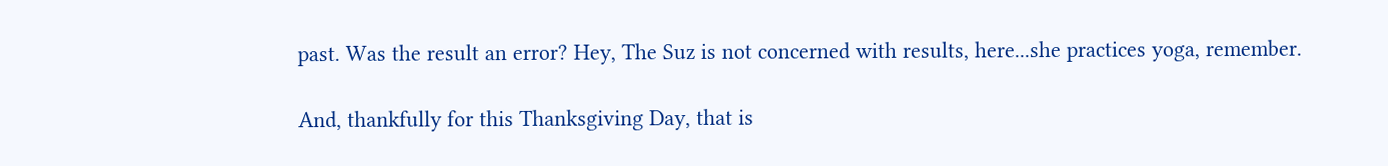past. Was the result an error? Hey, The Suz is not concerned with results, here...she practices yoga, remember.

And, thankfully for this Thanksgiving Day, that is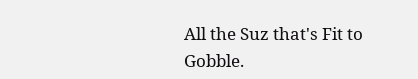All the Suz that's Fit to Gobble.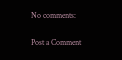No comments:

Post a Comment